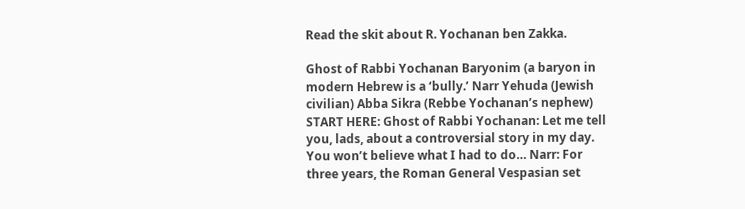Read the skit about R. Yochanan ben Zakka.

Ghost of Rabbi Yochanan Baryonim (a baryon in modern Hebrew is a ‘bully.’ Narr Yehuda (Jewish civilian) Abba Sikra (Rebbe Yochanan’s nephew) START HERE: Ghost of Rabbi Yochanan: Let me tell you, lads, about a controversial story in my day. You won’t believe what I had to do… Narr: For three years, the Roman General Vespasian set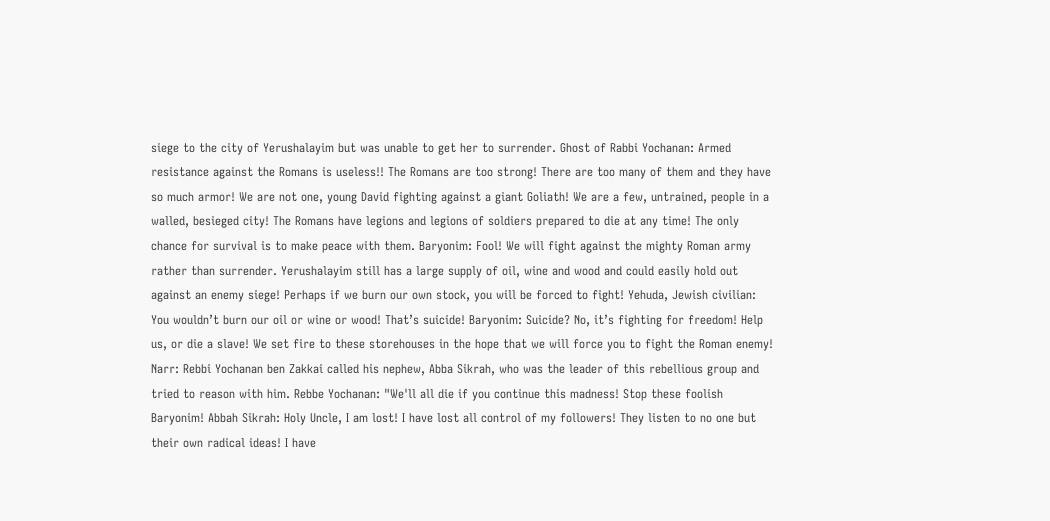siege to the city of Yerushalayim but was unable to get her to surrender. Ghost of Rabbi Yochanan: Armed resistance against the Romans is useless!! The Romans are too strong! There are too many of them and they have so much armor! We are not one, young David fighting against a giant Goliath! We are a few, untrained, people in a walled, besieged city! The Romans have legions and legions of soldiers prepared to die at any time! The only chance for survival is to make peace with them. Baryonim: Fool! We will fight against the mighty Roman army rather than surrender. Yerushalayim still has a large supply of oil, wine and wood and could easily hold out against an enemy siege! Perhaps if we burn our own stock, you will be forced to fight! Yehuda, Jewish civilian: You wouldn’t burn our oil or wine or wood! That’s suicide! Baryonim: Suicide? No, it’s fighting for freedom! Help us, or die a slave! We set fire to these storehouses in the hope that we will force you to fight the Roman enemy! Narr: Rebbi Yochanan ben Zakkai called his nephew, Abba Sikrah, who was the leader of this rebellious group and tried to reason with him. Rebbe Yochanan: "We'll all die if you continue this madness! Stop these foolish Baryonim! Abbah Sikrah: Holy Uncle, I am lost! I have lost all control of my followers! They listen to no one but their own radical ideas! I have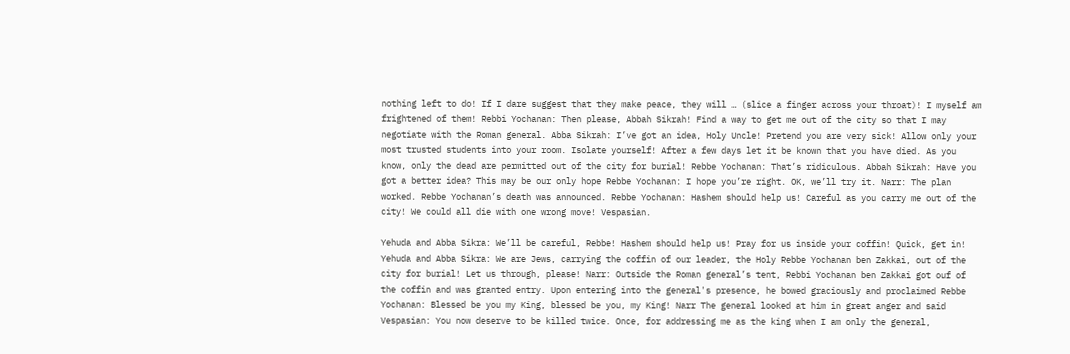nothing left to do! If I dare suggest that they make peace, they will … (slice a finger across your throat)! I myself am frightened of them! Rebbi Yochanan: Then please, Abbah Sikrah! Find a way to get me out of the city so that I may negotiate with the Roman general. Abba Sikrah: I’ve got an idea, Holy Uncle! Pretend you are very sick! Allow only your most trusted students into your room. Isolate yourself! After a few days let it be known that you have died. As you know, only the dead are permitted out of the city for burial! Rebbe Yochanan: That’s ridiculous. Abbah Sikrah: Have you got a better idea? This may be our only hope Rebbe Yochanan: I hope you’re right. OK, we’ll try it. Narr: The plan worked. Rebbe Yochanan’s death was announced. Rebbe Yochanan: Hashem should help us! Careful as you carry me out of the city! We could all die with one wrong move! Vespasian.

Yehuda and Abba Sikra: We’ll be careful, Rebbe! Hashem should help us! Pray for us inside your coffin! Quick, get in! Yehuda and Abba Sikra: We are Jews, carrying the coffin of our leader, the Holy Rebbe Yochanan ben Zakkai, out of the city for burial! Let us through, please! Narr: Outside the Roman general’s tent, Rebbi Yochanan ben Zakkai got ouf of the coffin and was granted entry. Upon entering into the general's presence, he bowed graciously and proclaimed Rebbe Yochanan: Blessed be you my King, blessed be you, my King! Narr The general looked at him in great anger and said Vespasian: You now deserve to be killed twice. Once, for addressing me as the king when I am only the general,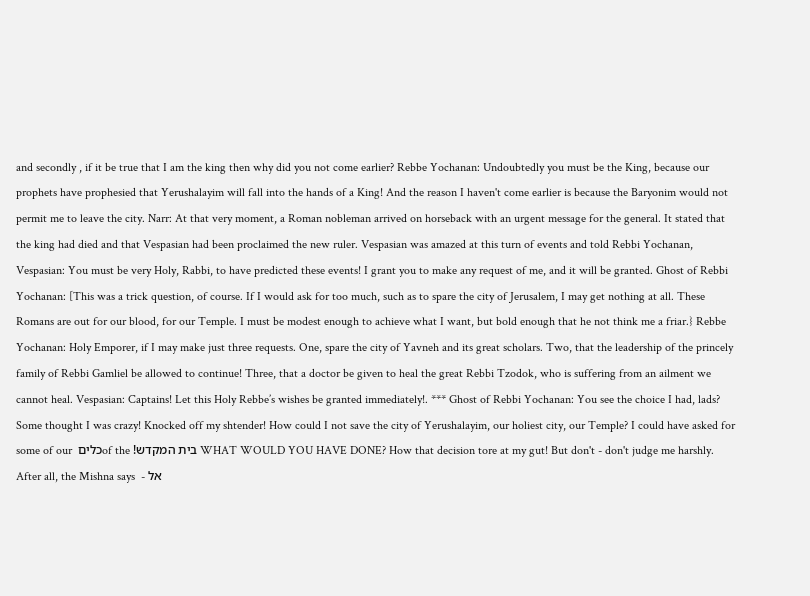and secondly , if it be true that I am the king then why did you not come earlier? Rebbe Yochanan: Undoubtedly you must be the King, because our prophets have prophesied that Yerushalayim will fall into the hands of a King! And the reason I haven't come earlier is because the Baryonim would not permit me to leave the city. Narr: At that very moment, a Roman nobleman arrived on horseback with an urgent message for the general. It stated that the king had died and that Vespasian had been proclaimed the new ruler. Vespasian was amazed at this turn of events and told Rebbi Yochanan, Vespasian: You must be very Holy, Rabbi, to have predicted these events! I grant you to make any request of me, and it will be granted. Ghost of Rebbi Yochanan: [This was a trick question, of course. If I would ask for too much, such as to spare the city of Jerusalem, I may get nothing at all. These Romans are out for our blood, for our Temple. I must be modest enough to achieve what I want, but bold enough that he not think me a friar.} Rebbe Yochanan: Holy Emporer, if I may make just three requests. One, spare the city of Yavneh and its great scholars. Two, that the leadership of the princely family of Rebbi Gamliel be allowed to continue! Three, that a doctor be given to heal the great Rebbi Tzodok, who is suffering from an ailment we cannot heal. Vespasian: Captains! Let this Holy Rebbe’s wishes be granted immediately!. *** Ghost of Rebbi Yochanan: You see the choice I had, lads? Some thought I was crazy! Knocked off my shtender! How could I not save the city of Yerushalayim, our holiest city, our Temple? I could have asked for some of our  כליםof the !בית המקדש WHAT WOULD YOU HAVE DONE? How that decision tore at my gut! But don't - don't judge me harshly. After all, the Mishna says  - אל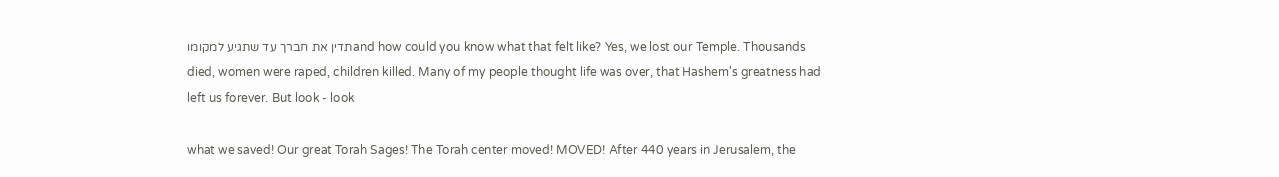תדין את חברך עד שתגיע למקומוand how could you know what that felt like? Yes, we lost our Temple. Thousands died, women were raped, children killed. Many of my people thought life was over, that Hashem's greatness had left us forever. But look - look

what we saved! Our great Torah Sages! The Torah center moved! MOVED! After 440 years in Jerusalem, the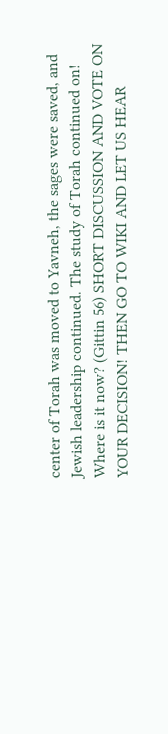center of Torah was moved to Yavneh, the sages were saved, and Jewish leadership continued. The study of Torah continued on! Where is it now? (Gittin 56) SHORT DISCUSSION AND VOTE ON YOUR DECISION! THEN GO TO WIKI AND LET US HEAR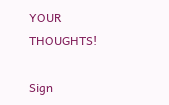YOUR THOUGHTS!

Sign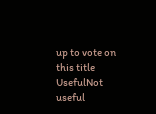up to vote on this title
UsefulNot useful